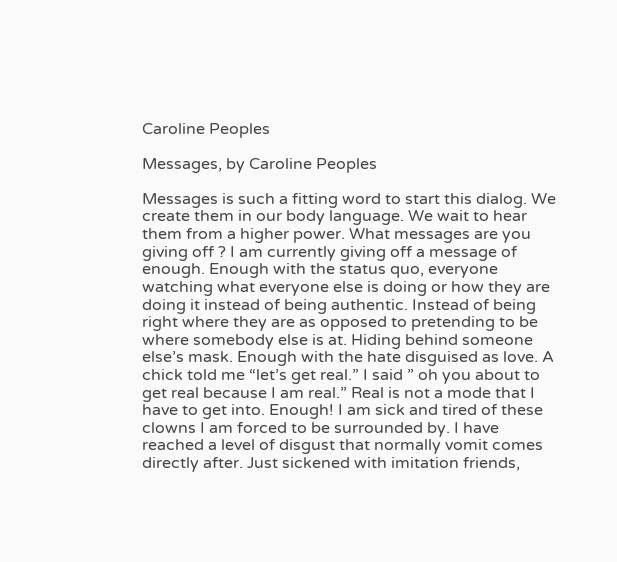Caroline Peoples

Messages, by Caroline Peoples

Messages is such a fitting word to start this dialog. We create them in our body language. We wait to hear them from a higher power. What messages are you giving off ? I am currently giving off a message of enough. Enough with the status quo, everyone watching what everyone else is doing or how they are doing it instead of being authentic. Instead of being right where they are as opposed to pretending to be where somebody else is at. Hiding behind someone else’s mask. Enough with the hate disguised as love. A chick told me “let’s get real.” I said ” oh you about to get real because I am real.” Real is not a mode that I have to get into. Enough! I am sick and tired of these clowns I am forced to be surrounded by. I have reached a level of disgust that normally vomit comes directly after. Just sickened with imitation friends,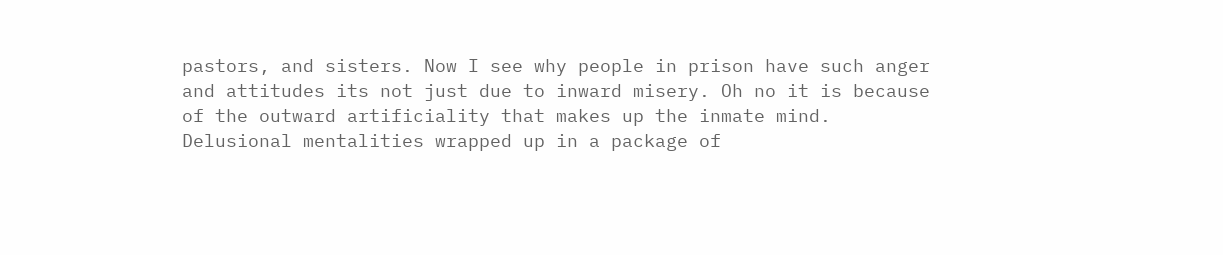pastors, and sisters. Now I see why people in prison have such anger and attitudes its not just due to inward misery. Oh no it is because of the outward artificiality that makes up the inmate mind. Delusional mentalities wrapped up in a package of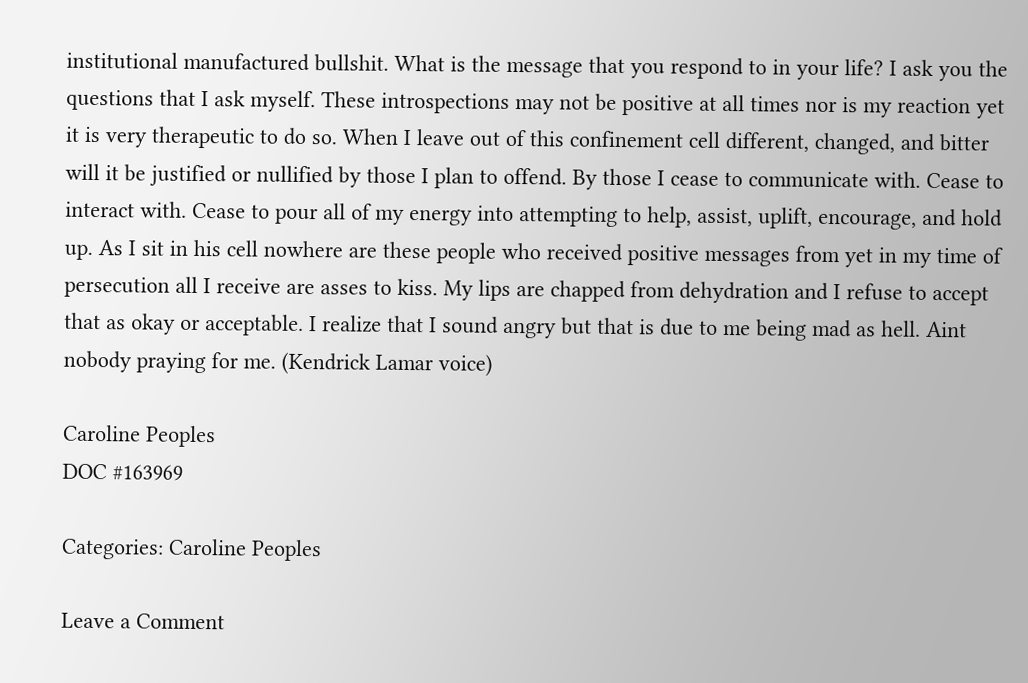institutional manufactured bullshit. What is the message that you respond to in your life? I ask you the questions that I ask myself. These introspections may not be positive at all times nor is my reaction yet it is very therapeutic to do so. When I leave out of this confinement cell different, changed, and bitter will it be justified or nullified by those I plan to offend. By those I cease to communicate with. Cease to interact with. Cease to pour all of my energy into attempting to help, assist, uplift, encourage, and hold up. As I sit in his cell nowhere are these people who received positive messages from yet in my time of persecution all I receive are asses to kiss. My lips are chapped from dehydration and I refuse to accept that as okay or acceptable. I realize that I sound angry but that is due to me being mad as hell. Aint nobody praying for me. (Kendrick Lamar voice)

Caroline Peoples
DOC #163969

Categories: Caroline Peoples

Leave a Comment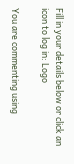Fill in your details below or click an icon to log in: Logo

You are commenting using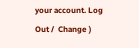your account. Log Out /  Change )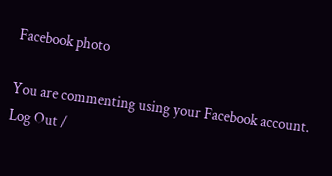Facebook photo

You are commenting using your Facebook account. Log Out /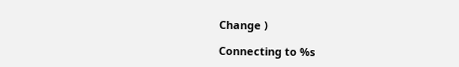Change )

Connecting to %s